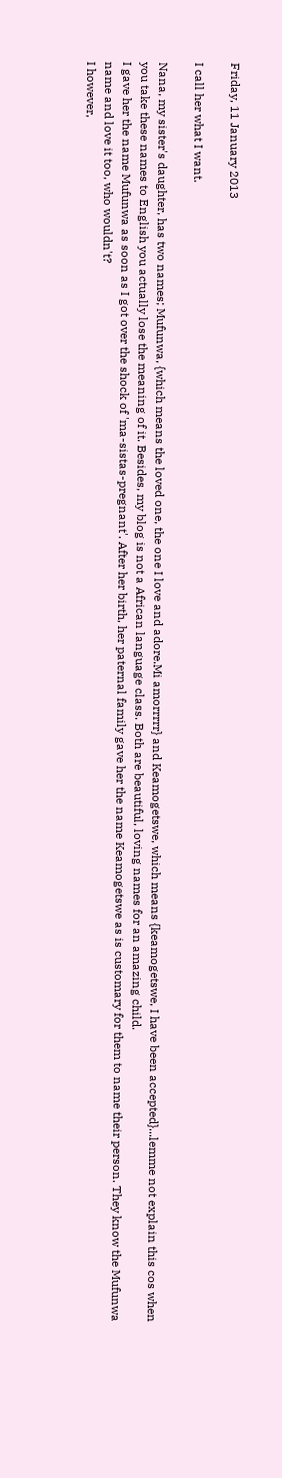Friday, 11 January 2013

I call her what I want.

Nana, my sister's daughter, has two names; Mufunwa, {which means the loved one, the one I love and adore.Mi amorrrrr} and Keamogetswe, which means {keamogetswe, I have been accepted}...lemme not explain this cos when you take these names to English you actually lose the meaning of it. Besides, my blog is not a African language class. Both are beautiful, loving names for an amazing child.
I gave her the name Mufunwa as soon as I got over the shock of 'ma-sistas-pregnant'. After her birth, her paternal family gave her the name Keamogetswe as is customary for them to name their person. They know the Mufunwa name and love it too, who wouldn't?
I however,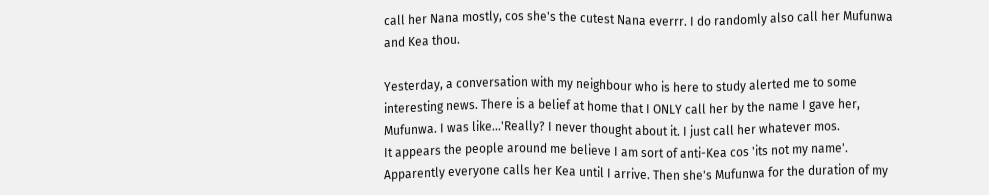call her Nana mostly, cos she's the cutest Nana everrr. I do randomly also call her Mufunwa and Kea thou.

Yesterday, a conversation with my neighbour who is here to study alerted me to some interesting news. There is a belief at home that I ONLY call her by the name I gave her, Mufunwa. I was like...'Really? I never thought about it. I just call her whatever mos.
It appears the people around me believe I am sort of anti-Kea cos 'its not my name'. Apparently everyone calls her Kea until I arrive. Then she's Mufunwa for the duration of my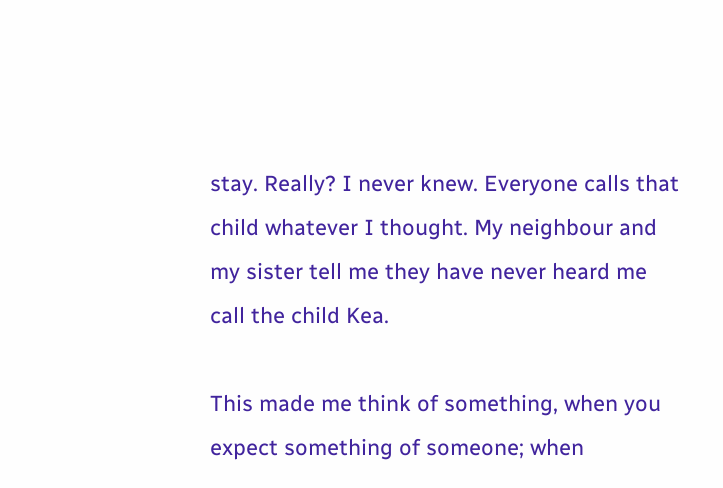stay. Really? I never knew. Everyone calls that child whatever I thought. My neighbour and my sister tell me they have never heard me call the child Kea.

This made me think of something, when you expect something of someone; when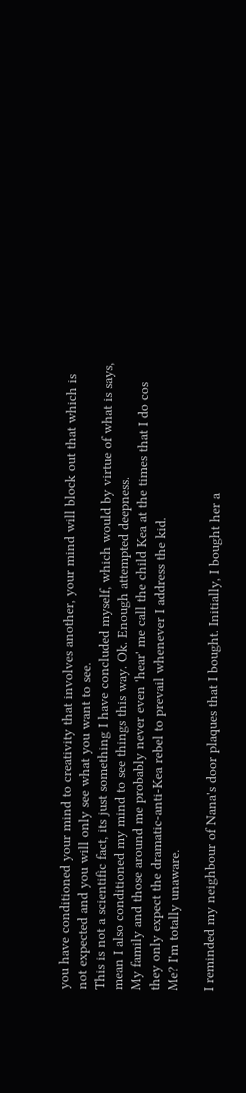you have conditioned your mind to creativity that involves another, your mind will block out that which is not expected and you will only see what you want to see.
This is not a scientific fact, its just something I have concluded myself, which would by virtue of what is says, mean I also conditioned my mind to see things this way. Ok. Enough attempted deepness.
My family and those around me probably never even 'hear' me call the child Kea at the times that I do cos they only expect the dramatic-anti-Kea rebel to prevail whenever I address the kid.
Me? I'm totally unaware.

I reminded my neighbour of Nana's door plaques that I bought. Initially, I bought her a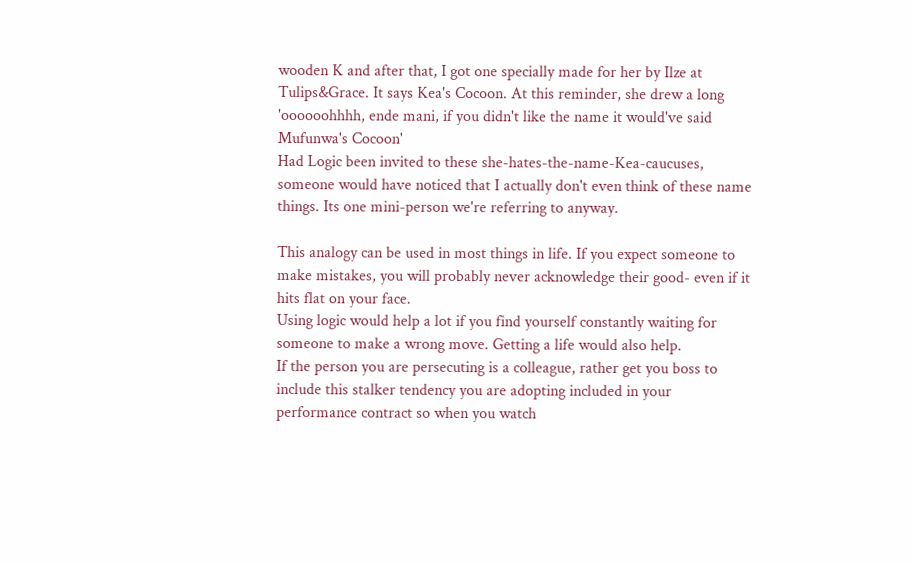wooden K and after that, I got one specially made for her by Ilze at Tulips&Grace. It says Kea's Cocoon. At this reminder, she drew a long 'oooooohhhh, ende mani, if you didn't like the name it would've said Mufunwa's Cocoon'
Had Logic been invited to these she-hates-the-name-Kea-caucuses, someone would have noticed that I actually don't even think of these name things. Its one mini-person we're referring to anyway.

This analogy can be used in most things in life. If you expect someone to make mistakes, you will probably never acknowledge their good- even if it hits flat on your face.
Using logic would help a lot if you find yourself constantly waiting for someone to make a wrong move. Getting a life would also help.
If the person you are persecuting is a colleague, rather get you boss to include this stalker tendency you are adopting included in your performance contract so when you watch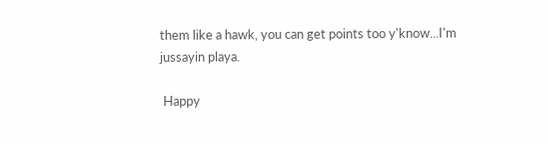them like a hawk, you can get points too y'know...I'm jussayin playa.

 Happy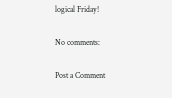logical Friday!

No comments:

Post a Comment